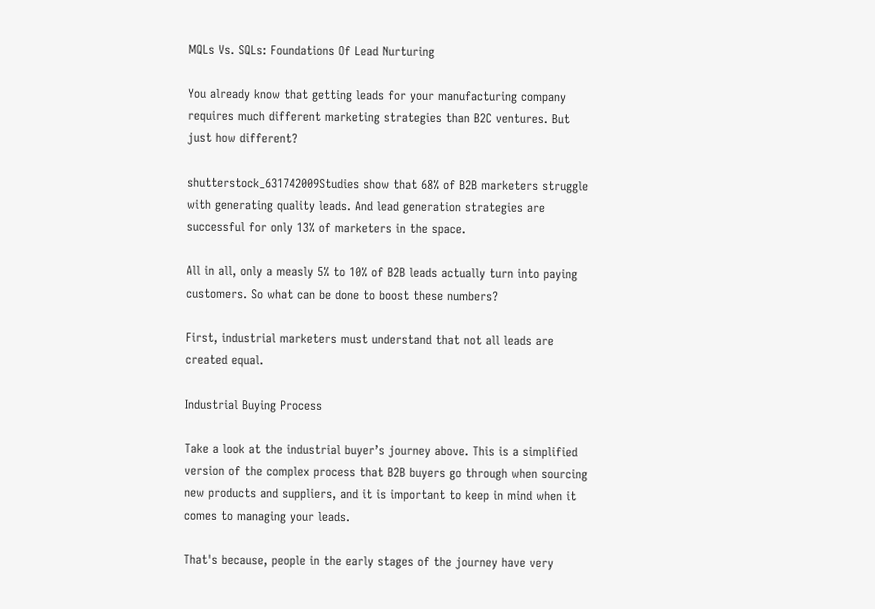MQLs Vs. SQLs: Foundations Of Lead Nurturing

You already know that getting leads for your manufacturing company requires much different marketing strategies than B2C ventures. But just how different?

shutterstock_631742009Studies show that 68% of B2B marketers struggle with generating quality leads. And lead generation strategies are successful for only 13% of marketers in the space.

All in all, only a measly 5% to 10% of B2B leads actually turn into paying customers. So what can be done to boost these numbers?

First, industrial marketers must understand that not all leads are created equal.

Industrial Buying Process

Take a look at the industrial buyer’s journey above. This is a simplified version of the complex process that B2B buyers go through when sourcing new products and suppliers, and it is important to keep in mind when it comes to managing your leads.

That's because, people in the early stages of the journey have very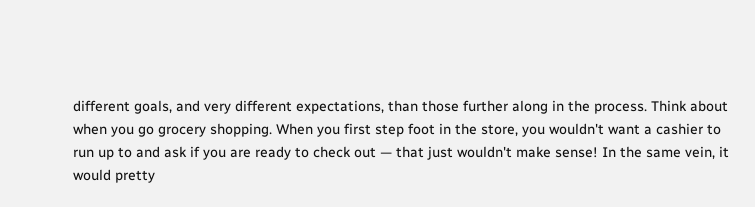different goals, and very different expectations, than those further along in the process. Think about when you go grocery shopping. When you first step foot in the store, you wouldn't want a cashier to run up to and ask if you are ready to check out — that just wouldn't make sense! In the same vein, it would pretty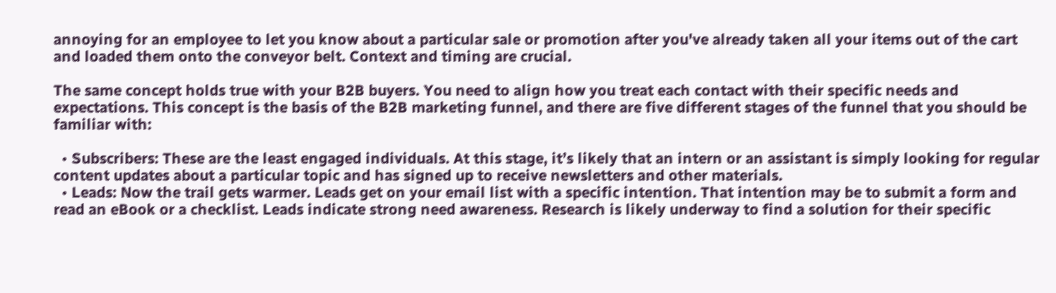annoying for an employee to let you know about a particular sale or promotion after you've already taken all your items out of the cart and loaded them onto the conveyor belt. Context and timing are crucial.

The same concept holds true with your B2B buyers. You need to align how you treat each contact with their specific needs and expectations. This concept is the basis of the B2B marketing funnel, and there are five different stages of the funnel that you should be familiar with:

  • Subscribers: These are the least engaged individuals. At this stage, it’s likely that an intern or an assistant is simply looking for regular content updates about a particular topic and has signed up to receive newsletters and other materials.
  • Leads: Now the trail gets warmer. Leads get on your email list with a specific intention. That intention may be to submit a form and read an eBook or a checklist. Leads indicate strong need awareness. Research is likely underway to find a solution for their specific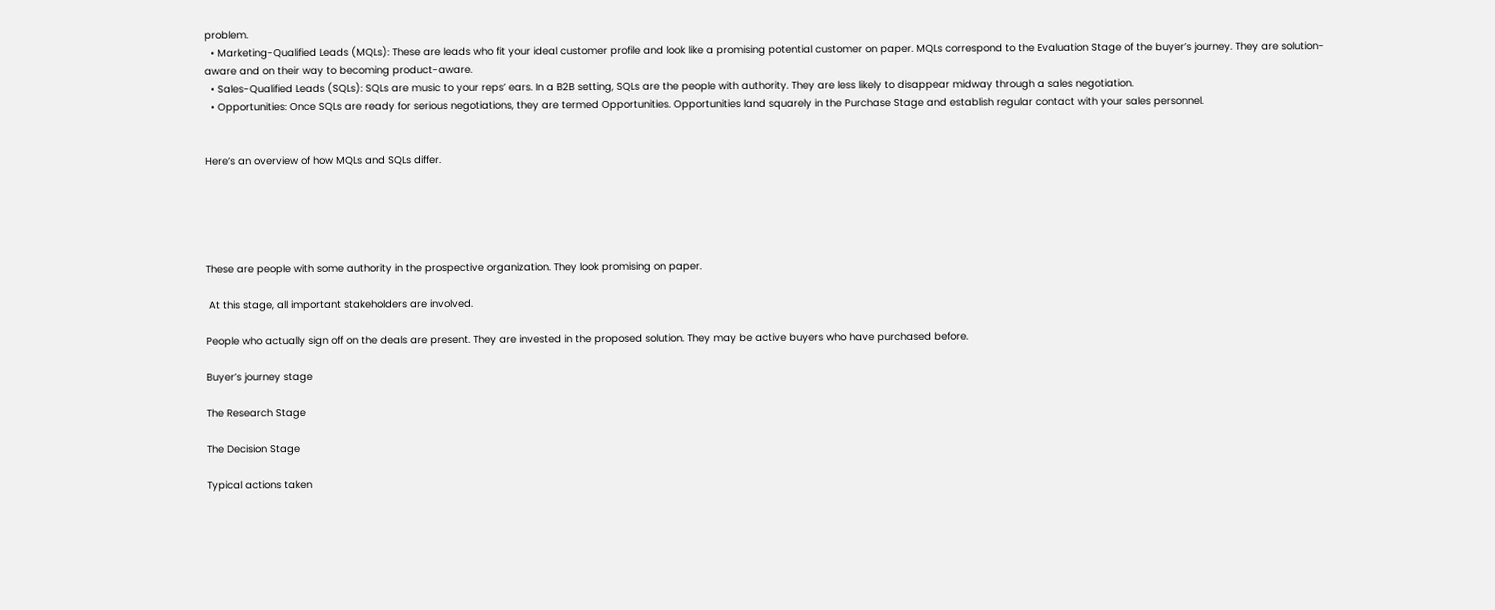problem.
  • Marketing-Qualified Leads (MQLs): These are leads who fit your ideal customer profile and look like a promising potential customer on paper. MQLs correspond to the Evaluation Stage of the buyer’s journey. They are solution-aware and on their way to becoming product-aware.
  • Sales-Qualified Leads (SQLs): SQLs are music to your reps’ ears. In a B2B setting, SQLs are the people with authority. They are less likely to disappear midway through a sales negotiation.
  • Opportunities: Once SQLs are ready for serious negotiations, they are termed Opportunities. Opportunities land squarely in the Purchase Stage and establish regular contact with your sales personnel.


Here’s an overview of how MQLs and SQLs differ.





These are people with some authority in the prospective organization. They look promising on paper.

 At this stage, all important stakeholders are involved.

People who actually sign off on the deals are present. They are invested in the proposed solution. They may be active buyers who have purchased before.

Buyer’s journey stage

The Research Stage

The Decision Stage

Typical actions taken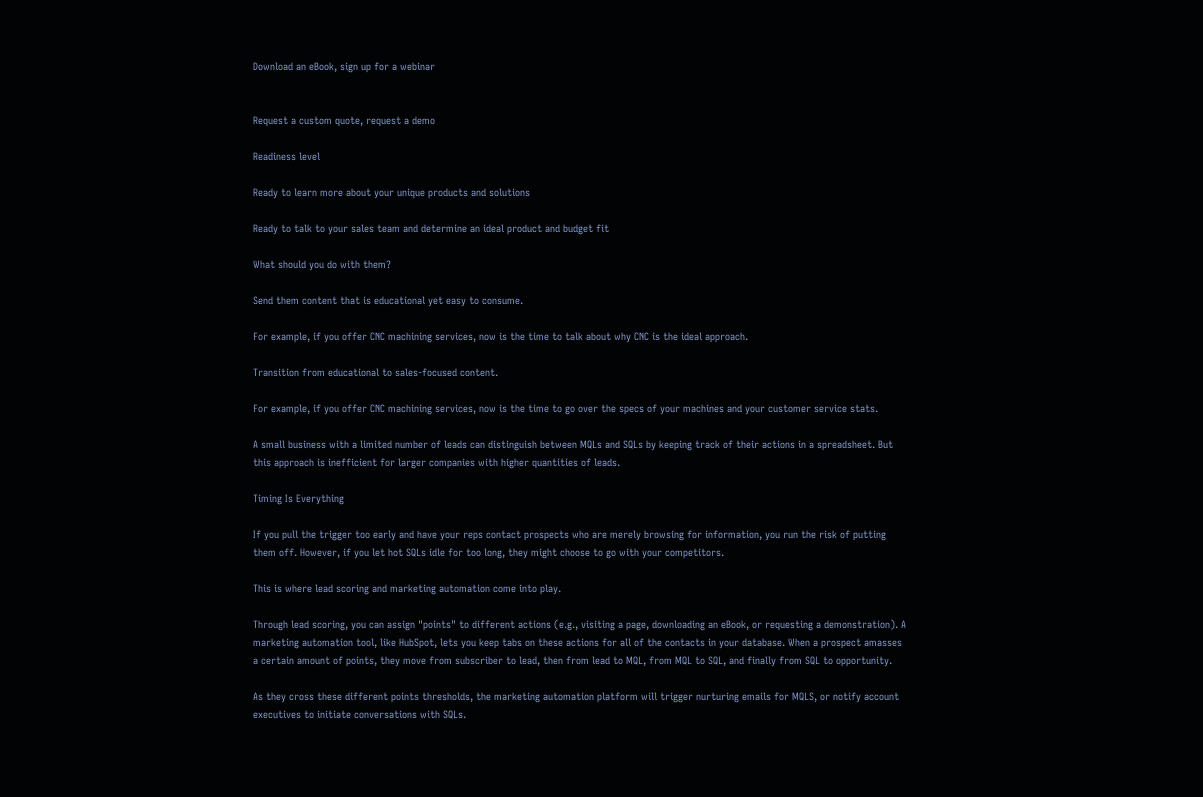Download an eBook, sign up for a webinar


Request a custom quote, request a demo

Readiness level

Ready to learn more about your unique products and solutions

Ready to talk to your sales team and determine an ideal product and budget fit

What should you do with them?

Send them content that is educational yet easy to consume.

For example, if you offer CNC machining services, now is the time to talk about why CNC is the ideal approach.

Transition from educational to sales-focused content.

For example, if you offer CNC machining services, now is the time to go over the specs of your machines and your customer service stats.

A small business with a limited number of leads can distinguish between MQLs and SQLs by keeping track of their actions in a spreadsheet. But this approach is inefficient for larger companies with higher quantities of leads.

Timing Is Everything

If you pull the trigger too early and have your reps contact prospects who are merely browsing for information, you run the risk of putting them off. However, if you let hot SQLs idle for too long, they might choose to go with your competitors.

This is where lead scoring and marketing automation come into play.

Through lead scoring, you can assign "points" to different actions (e.g., visiting a page, downloading an eBook, or requesting a demonstration). A marketing automation tool, like HubSpot, lets you keep tabs on these actions for all of the contacts in your database. When a prospect amasses a certain amount of points, they move from subscriber to lead, then from lead to MQL, from MQL to SQL, and finally from SQL to opportunity.

As they cross these different points thresholds, the marketing automation platform will trigger nurturing emails for MQLS, or notify account executives to initiate conversations with SQLs.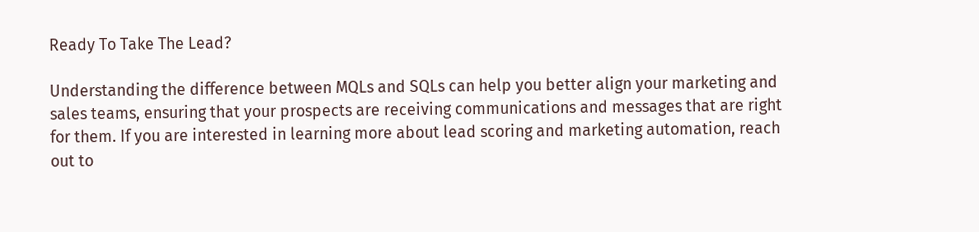Ready To Take The Lead?

Understanding the difference between MQLs and SQLs can help you better align your marketing and sales teams, ensuring that your prospects are receiving communications and messages that are right for them. If you are interested in learning more about lead scoring and marketing automation, reach out to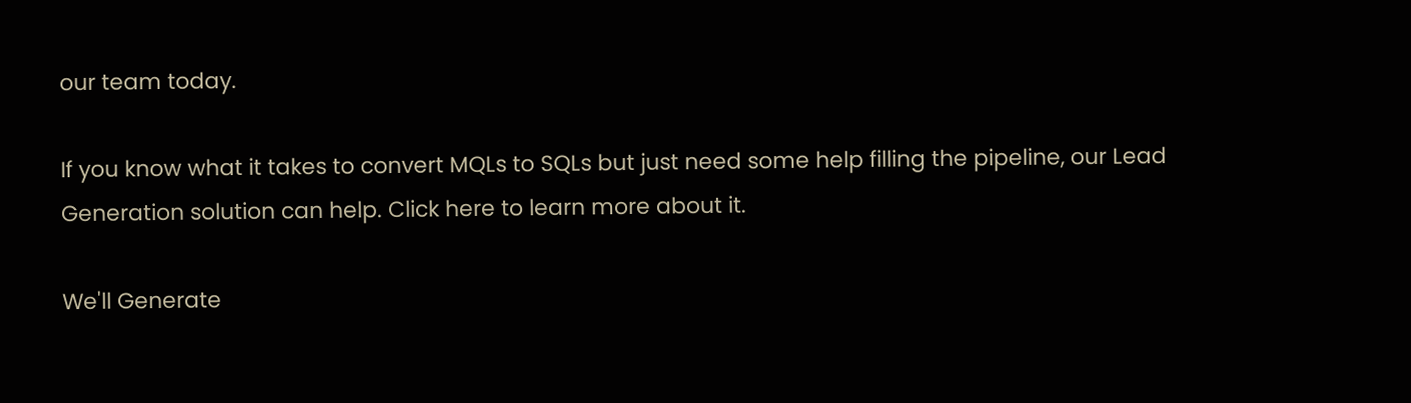our team today.

If you know what it takes to convert MQLs to SQLs but just need some help filling the pipeline, our Lead Generation solution can help. Click here to learn more about it.

We'll Generate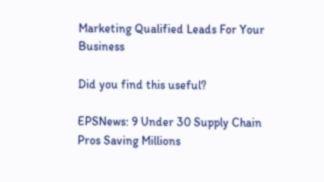Marketing Qualified Leads For Your Business

Did you find this useful?

EPSNews: 9 Under 30 Supply Chain Pros Saving Millions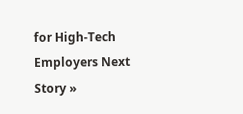for High-Tech Employers Next Story »